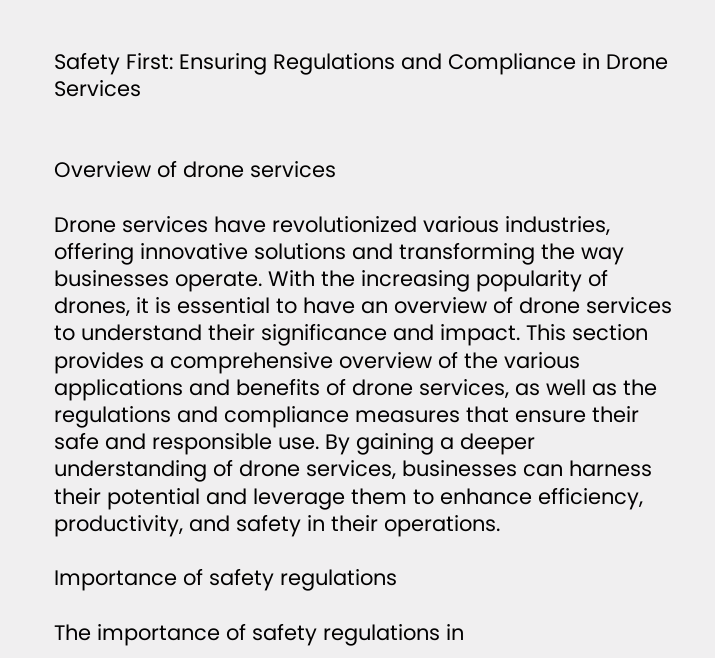Safety First: Ensuring Regulations and Compliance in Drone Services


Overview of drone services

Drone services have revolutionized various industries, offering innovative solutions and transforming the way businesses operate. With the increasing popularity of drones, it is essential to have an overview of drone services to understand their significance and impact. This section provides a comprehensive overview of the various applications and benefits of drone services, as well as the regulations and compliance measures that ensure their safe and responsible use. By gaining a deeper understanding of drone services, businesses can harness their potential and leverage them to enhance efficiency, productivity, and safety in their operations.

Importance of safety regulations

The importance of safety regulations in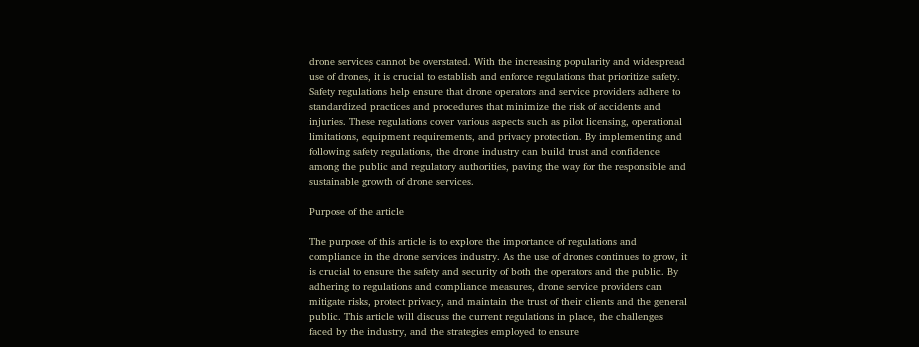drone services cannot be overstated. With the increasing popularity and widespread use of drones, it is crucial to establish and enforce regulations that prioritize safety. Safety regulations help ensure that drone operators and service providers adhere to standardized practices and procedures that minimize the risk of accidents and injuries. These regulations cover various aspects such as pilot licensing, operational limitations, equipment requirements, and privacy protection. By implementing and following safety regulations, the drone industry can build trust and confidence among the public and regulatory authorities, paving the way for the responsible and sustainable growth of drone services.

Purpose of the article

The purpose of this article is to explore the importance of regulations and compliance in the drone services industry. As the use of drones continues to grow, it is crucial to ensure the safety and security of both the operators and the public. By adhering to regulations and compliance measures, drone service providers can mitigate risks, protect privacy, and maintain the trust of their clients and the general public. This article will discuss the current regulations in place, the challenges faced by the industry, and the strategies employed to ensure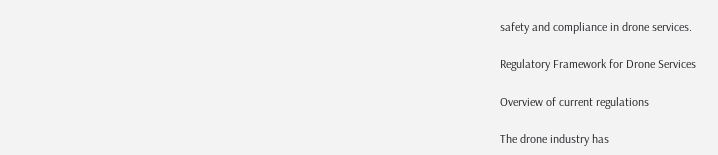safety and compliance in drone services.

Regulatory Framework for Drone Services

Overview of current regulations

The drone industry has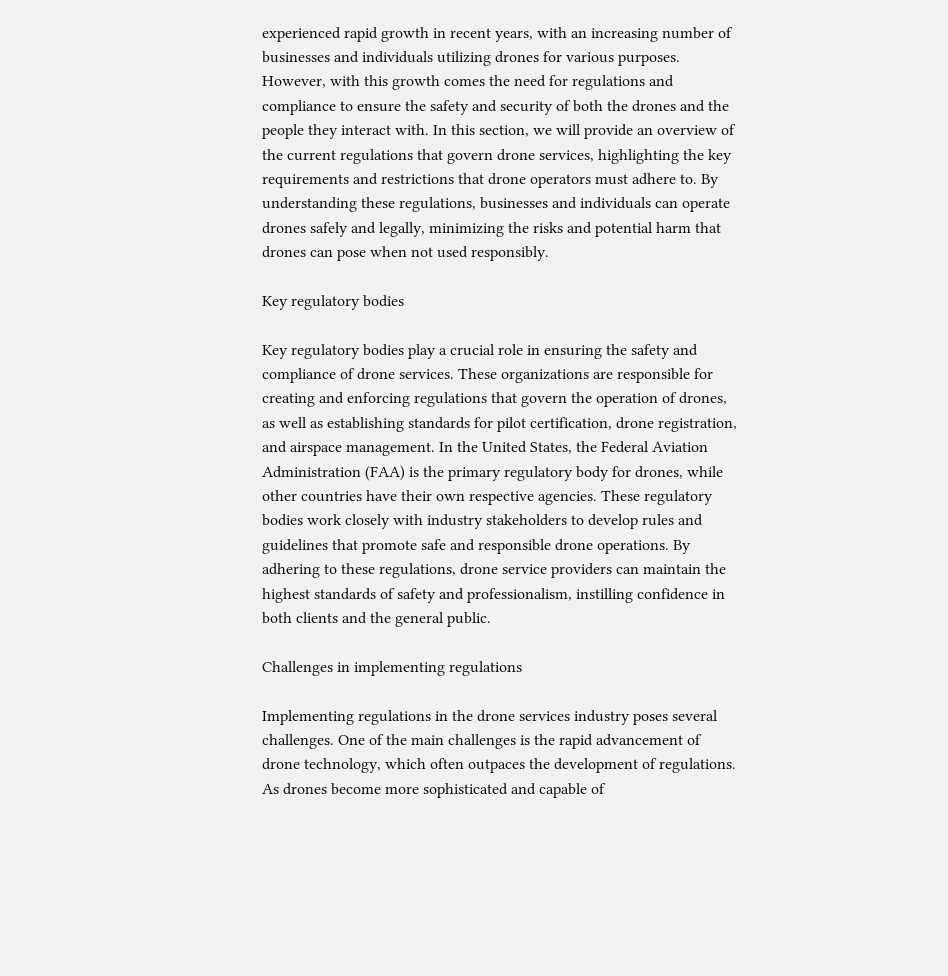experienced rapid growth in recent years, with an increasing number of businesses and individuals utilizing drones for various purposes. However, with this growth comes the need for regulations and compliance to ensure the safety and security of both the drones and the people they interact with. In this section, we will provide an overview of the current regulations that govern drone services, highlighting the key requirements and restrictions that drone operators must adhere to. By understanding these regulations, businesses and individuals can operate drones safely and legally, minimizing the risks and potential harm that drones can pose when not used responsibly.

Key regulatory bodies

Key regulatory bodies play a crucial role in ensuring the safety and compliance of drone services. These organizations are responsible for creating and enforcing regulations that govern the operation of drones, as well as establishing standards for pilot certification, drone registration, and airspace management. In the United States, the Federal Aviation Administration (FAA) is the primary regulatory body for drones, while other countries have their own respective agencies. These regulatory bodies work closely with industry stakeholders to develop rules and guidelines that promote safe and responsible drone operations. By adhering to these regulations, drone service providers can maintain the highest standards of safety and professionalism, instilling confidence in both clients and the general public.

Challenges in implementing regulations

Implementing regulations in the drone services industry poses several challenges. One of the main challenges is the rapid advancement of drone technology, which often outpaces the development of regulations. As drones become more sophisticated and capable of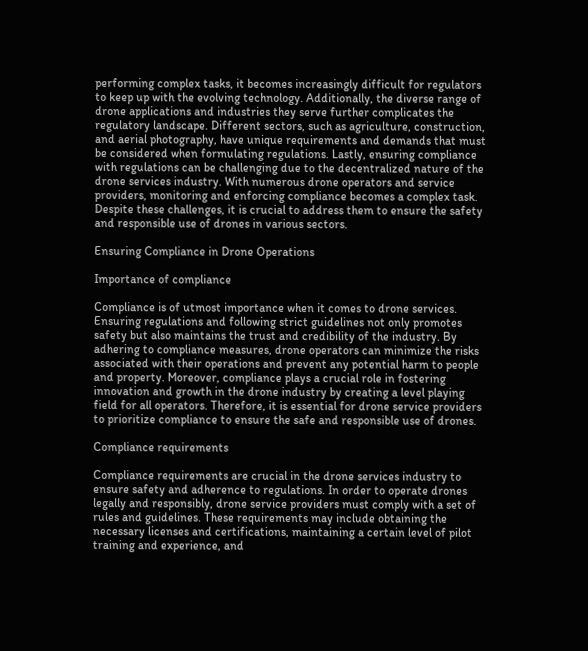performing complex tasks, it becomes increasingly difficult for regulators to keep up with the evolving technology. Additionally, the diverse range of drone applications and industries they serve further complicates the regulatory landscape. Different sectors, such as agriculture, construction, and aerial photography, have unique requirements and demands that must be considered when formulating regulations. Lastly, ensuring compliance with regulations can be challenging due to the decentralized nature of the drone services industry. With numerous drone operators and service providers, monitoring and enforcing compliance becomes a complex task. Despite these challenges, it is crucial to address them to ensure the safety and responsible use of drones in various sectors.

Ensuring Compliance in Drone Operations

Importance of compliance

Compliance is of utmost importance when it comes to drone services. Ensuring regulations and following strict guidelines not only promotes safety but also maintains the trust and credibility of the industry. By adhering to compliance measures, drone operators can minimize the risks associated with their operations and prevent any potential harm to people and property. Moreover, compliance plays a crucial role in fostering innovation and growth in the drone industry by creating a level playing field for all operators. Therefore, it is essential for drone service providers to prioritize compliance to ensure the safe and responsible use of drones.

Compliance requirements

Compliance requirements are crucial in the drone services industry to ensure safety and adherence to regulations. In order to operate drones legally and responsibly, drone service providers must comply with a set of rules and guidelines. These requirements may include obtaining the necessary licenses and certifications, maintaining a certain level of pilot training and experience, and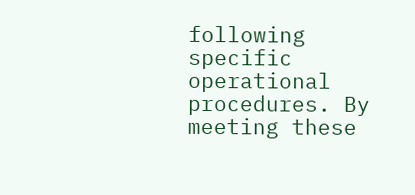following specific operational procedures. By meeting these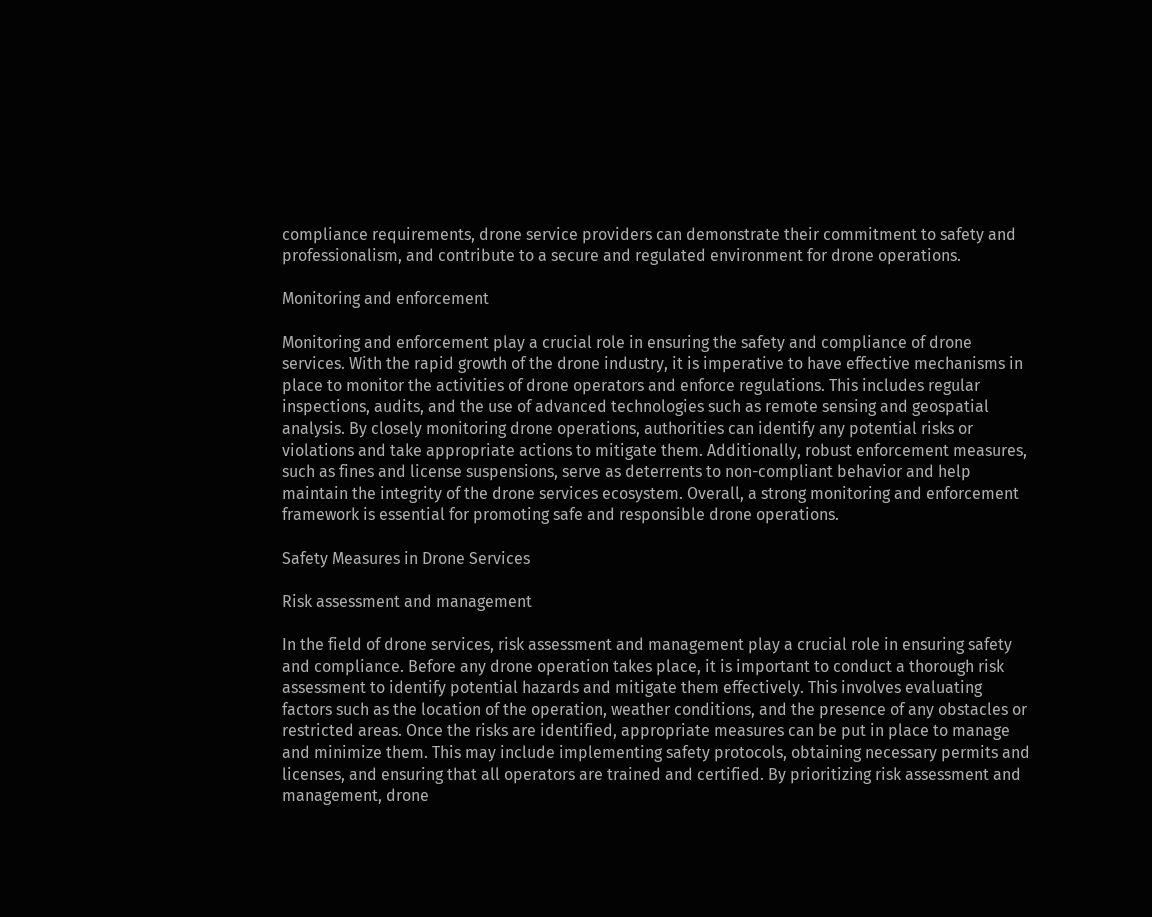compliance requirements, drone service providers can demonstrate their commitment to safety and professionalism, and contribute to a secure and regulated environment for drone operations.

Monitoring and enforcement

Monitoring and enforcement play a crucial role in ensuring the safety and compliance of drone services. With the rapid growth of the drone industry, it is imperative to have effective mechanisms in place to monitor the activities of drone operators and enforce regulations. This includes regular inspections, audits, and the use of advanced technologies such as remote sensing and geospatial analysis. By closely monitoring drone operations, authorities can identify any potential risks or violations and take appropriate actions to mitigate them. Additionally, robust enforcement measures, such as fines and license suspensions, serve as deterrents to non-compliant behavior and help maintain the integrity of the drone services ecosystem. Overall, a strong monitoring and enforcement framework is essential for promoting safe and responsible drone operations.

Safety Measures in Drone Services

Risk assessment and management

In the field of drone services, risk assessment and management play a crucial role in ensuring safety and compliance. Before any drone operation takes place, it is important to conduct a thorough risk assessment to identify potential hazards and mitigate them effectively. This involves evaluating factors such as the location of the operation, weather conditions, and the presence of any obstacles or restricted areas. Once the risks are identified, appropriate measures can be put in place to manage and minimize them. This may include implementing safety protocols, obtaining necessary permits and licenses, and ensuring that all operators are trained and certified. By prioritizing risk assessment and management, drone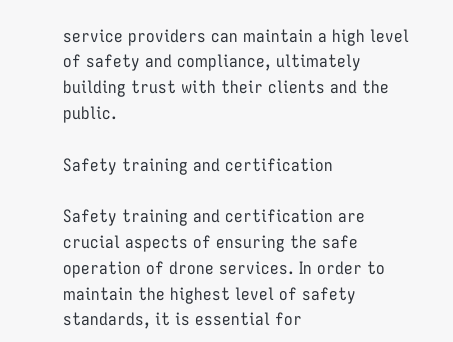service providers can maintain a high level of safety and compliance, ultimately building trust with their clients and the public.

Safety training and certification

Safety training and certification are crucial aspects of ensuring the safe operation of drone services. In order to maintain the highest level of safety standards, it is essential for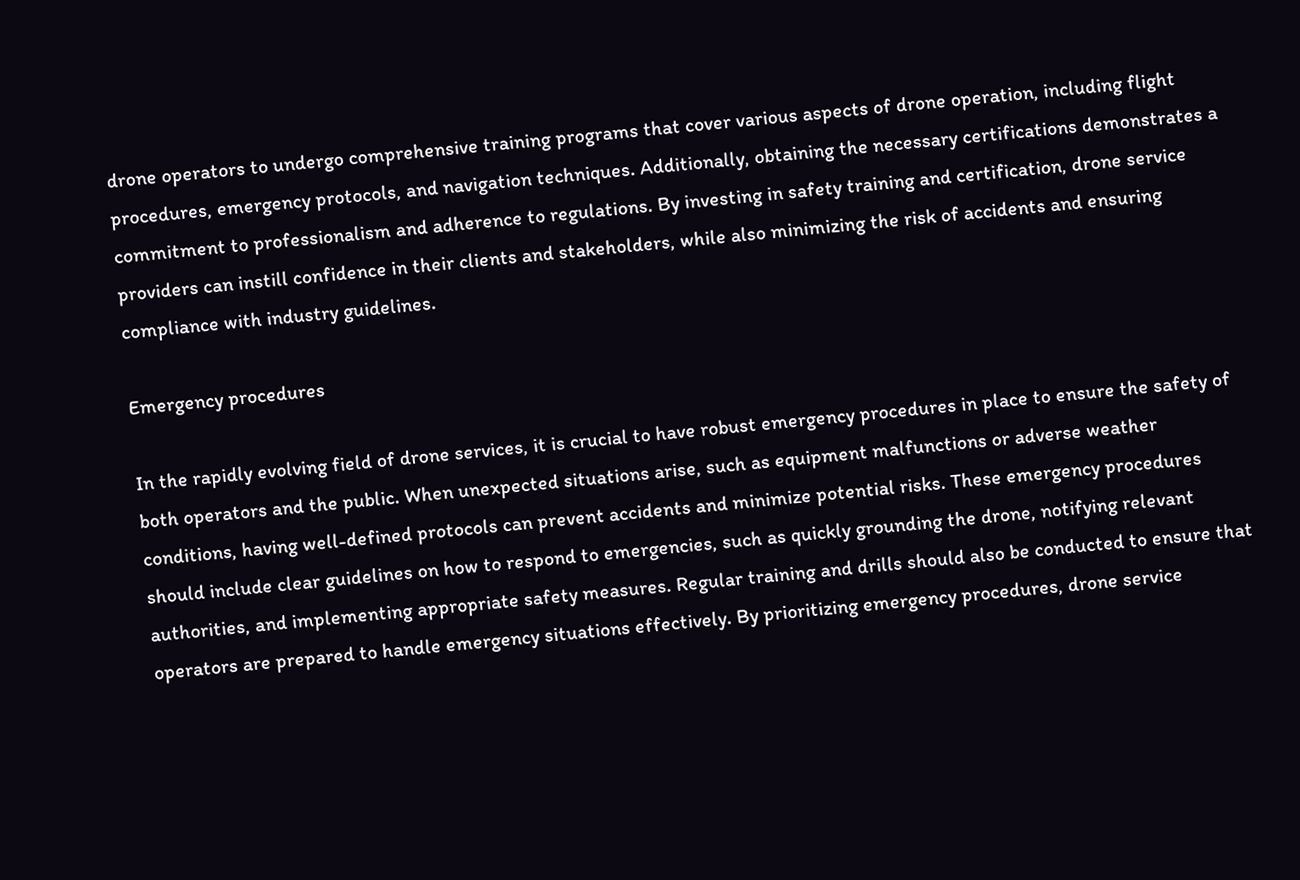drone operators to undergo comprehensive training programs that cover various aspects of drone operation, including flight procedures, emergency protocols, and navigation techniques. Additionally, obtaining the necessary certifications demonstrates a commitment to professionalism and adherence to regulations. By investing in safety training and certification, drone service providers can instill confidence in their clients and stakeholders, while also minimizing the risk of accidents and ensuring compliance with industry guidelines.

Emergency procedures

In the rapidly evolving field of drone services, it is crucial to have robust emergency procedures in place to ensure the safety of both operators and the public. When unexpected situations arise, such as equipment malfunctions or adverse weather conditions, having well-defined protocols can prevent accidents and minimize potential risks. These emergency procedures should include clear guidelines on how to respond to emergencies, such as quickly grounding the drone, notifying relevant authorities, and implementing appropriate safety measures. Regular training and drills should also be conducted to ensure that operators are prepared to handle emergency situations effectively. By prioritizing emergency procedures, drone service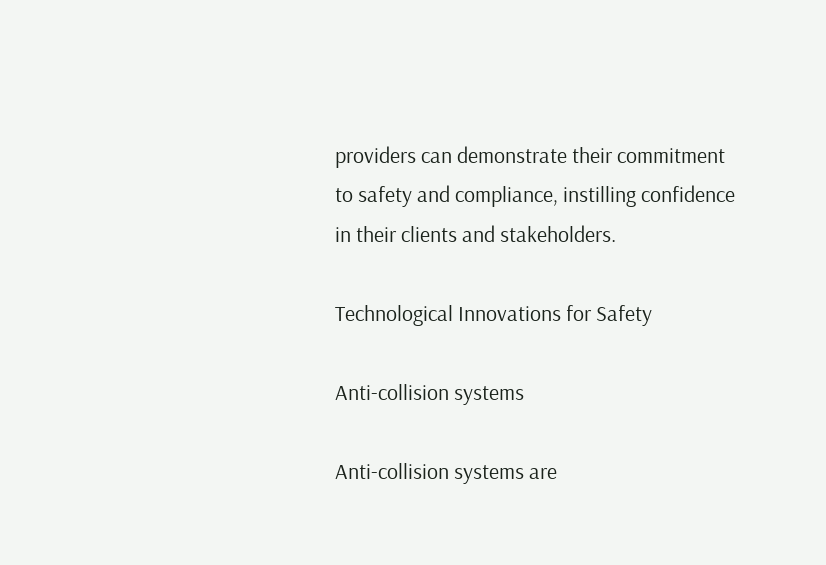providers can demonstrate their commitment to safety and compliance, instilling confidence in their clients and stakeholders.

Technological Innovations for Safety

Anti-collision systems

Anti-collision systems are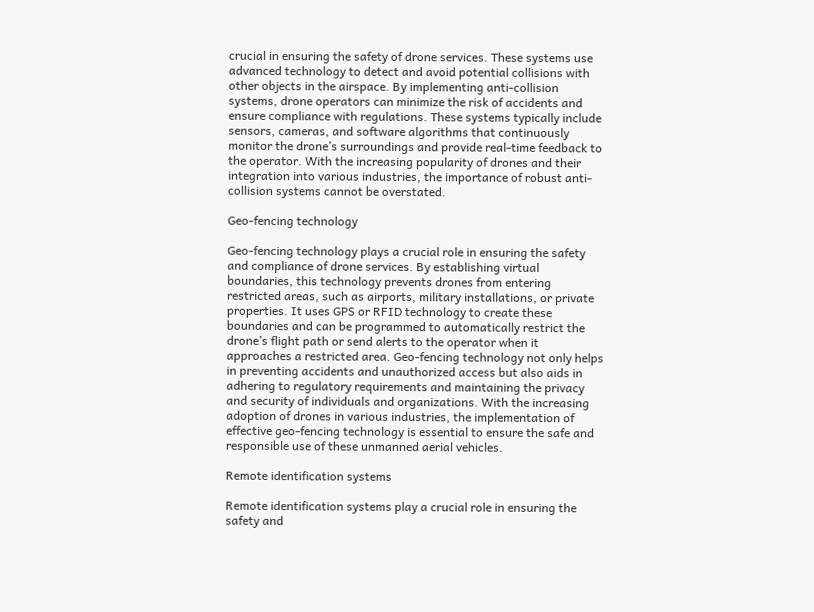crucial in ensuring the safety of drone services. These systems use advanced technology to detect and avoid potential collisions with other objects in the airspace. By implementing anti-collision systems, drone operators can minimize the risk of accidents and ensure compliance with regulations. These systems typically include sensors, cameras, and software algorithms that continuously monitor the drone’s surroundings and provide real-time feedback to the operator. With the increasing popularity of drones and their integration into various industries, the importance of robust anti-collision systems cannot be overstated.

Geo-fencing technology

Geo-fencing technology plays a crucial role in ensuring the safety and compliance of drone services. By establishing virtual boundaries, this technology prevents drones from entering restricted areas, such as airports, military installations, or private properties. It uses GPS or RFID technology to create these boundaries and can be programmed to automatically restrict the drone’s flight path or send alerts to the operator when it approaches a restricted area. Geo-fencing technology not only helps in preventing accidents and unauthorized access but also aids in adhering to regulatory requirements and maintaining the privacy and security of individuals and organizations. With the increasing adoption of drones in various industries, the implementation of effective geo-fencing technology is essential to ensure the safe and responsible use of these unmanned aerial vehicles.

Remote identification systems

Remote identification systems play a crucial role in ensuring the safety and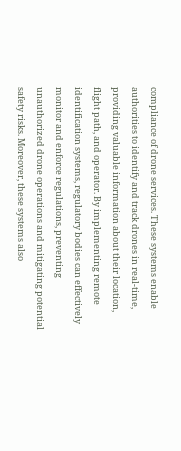compliance of drone services. These systems enable authorities to identify and track drones in real-time, providing valuable information about their location, flight path, and operator. By implementing remote identification systems, regulatory bodies can effectively monitor and enforce regulations, preventing unauthorized drone operations and mitigating potential safety risks. Moreover, these systems also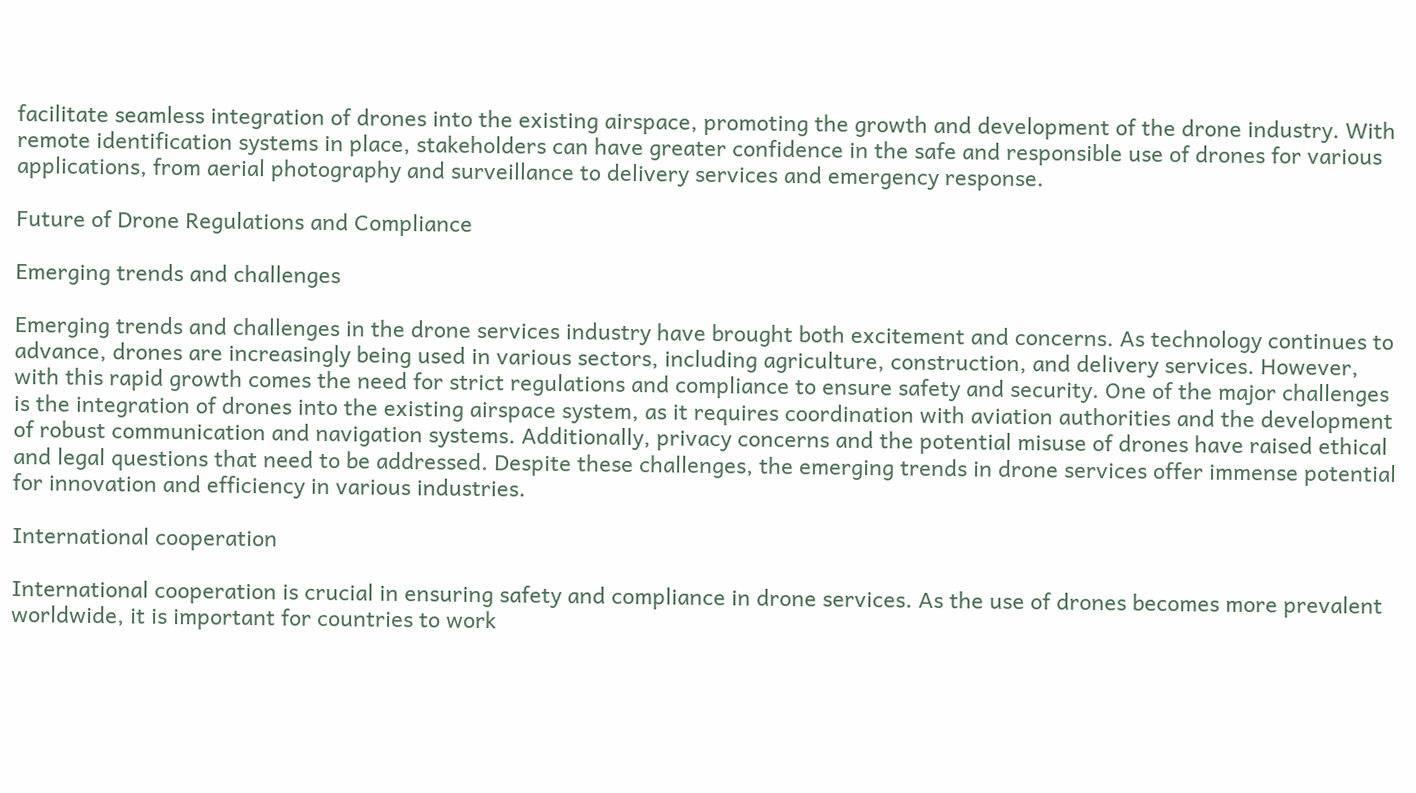facilitate seamless integration of drones into the existing airspace, promoting the growth and development of the drone industry. With remote identification systems in place, stakeholders can have greater confidence in the safe and responsible use of drones for various applications, from aerial photography and surveillance to delivery services and emergency response.

Future of Drone Regulations and Compliance

Emerging trends and challenges

Emerging trends and challenges in the drone services industry have brought both excitement and concerns. As technology continues to advance, drones are increasingly being used in various sectors, including agriculture, construction, and delivery services. However, with this rapid growth comes the need for strict regulations and compliance to ensure safety and security. One of the major challenges is the integration of drones into the existing airspace system, as it requires coordination with aviation authorities and the development of robust communication and navigation systems. Additionally, privacy concerns and the potential misuse of drones have raised ethical and legal questions that need to be addressed. Despite these challenges, the emerging trends in drone services offer immense potential for innovation and efficiency in various industries.

International cooperation

International cooperation is crucial in ensuring safety and compliance in drone services. As the use of drones becomes more prevalent worldwide, it is important for countries to work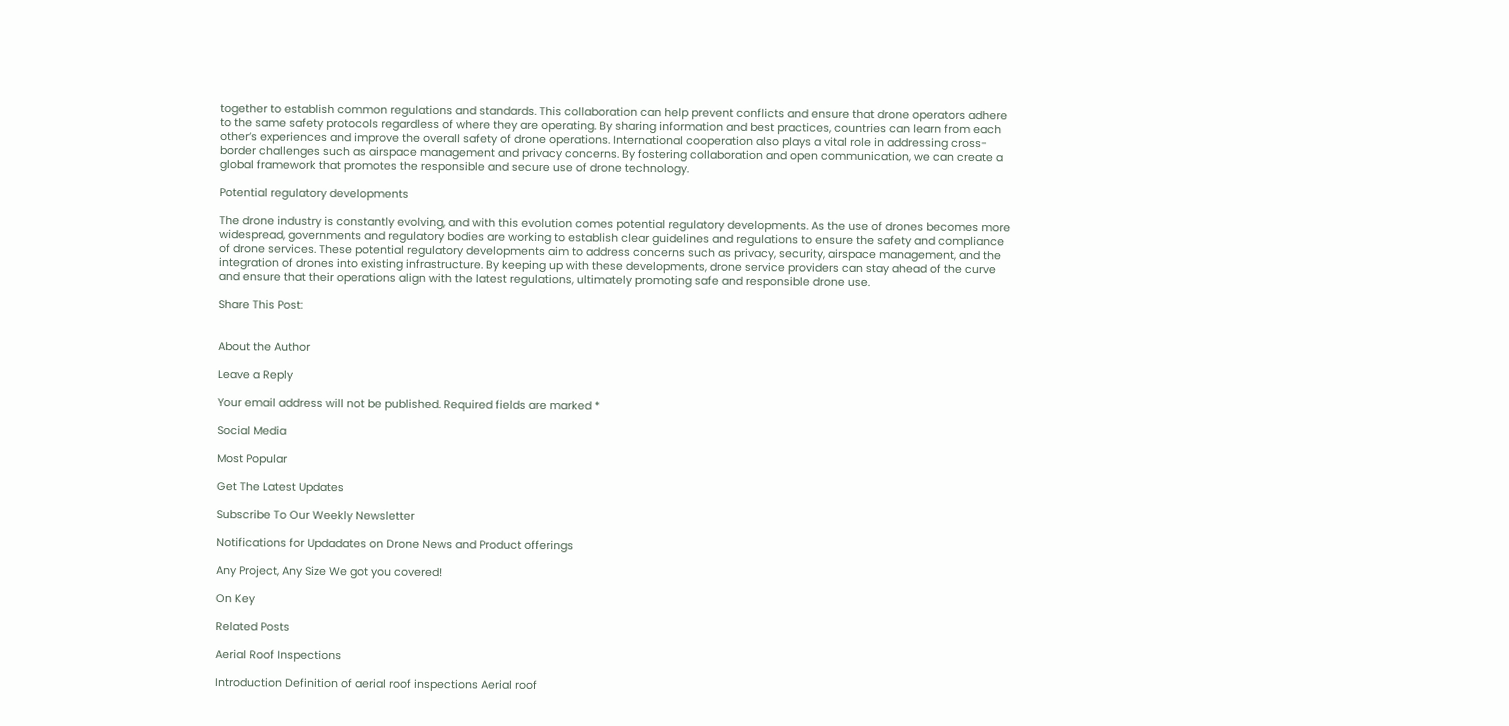together to establish common regulations and standards. This collaboration can help prevent conflicts and ensure that drone operators adhere to the same safety protocols regardless of where they are operating. By sharing information and best practices, countries can learn from each other’s experiences and improve the overall safety of drone operations. International cooperation also plays a vital role in addressing cross-border challenges such as airspace management and privacy concerns. By fostering collaboration and open communication, we can create a global framework that promotes the responsible and secure use of drone technology.

Potential regulatory developments

The drone industry is constantly evolving, and with this evolution comes potential regulatory developments. As the use of drones becomes more widespread, governments and regulatory bodies are working to establish clear guidelines and regulations to ensure the safety and compliance of drone services. These potential regulatory developments aim to address concerns such as privacy, security, airspace management, and the integration of drones into existing infrastructure. By keeping up with these developments, drone service providers can stay ahead of the curve and ensure that their operations align with the latest regulations, ultimately promoting safe and responsible drone use.

Share This Post:


About the Author

Leave a Reply

Your email address will not be published. Required fields are marked *

Social Media

Most Popular

Get The Latest Updates

Subscribe To Our Weekly Newsletter

Notifications for Updadates on Drone News and Product offerings

Any Project, Any Size We got you covered!

On Key

Related Posts

Aerial Roof Inspections

Introduction Definition of aerial roof inspections Aerial roof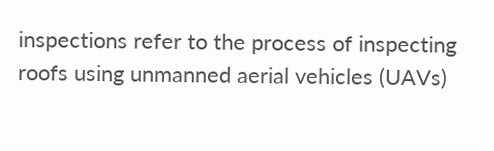inspections refer to the process of inspecting roofs using unmanned aerial vehicles (UAVs)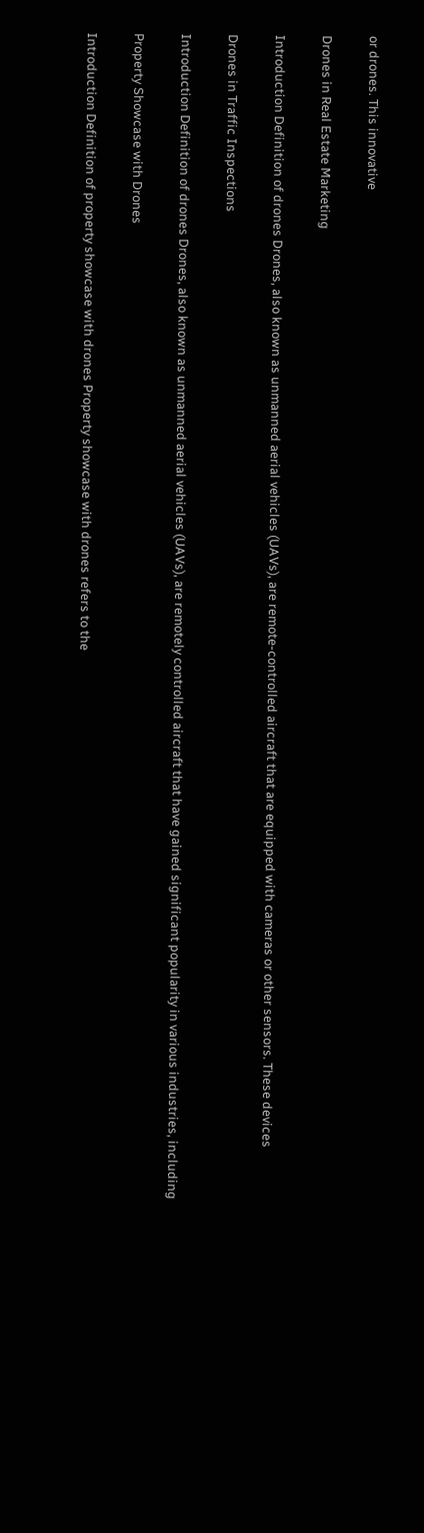or drones. This innovative

Drones in Real Estate Marketing

Introduction Definition of drones Drones, also known as unmanned aerial vehicles (UAVs), are remote-controlled aircraft that are equipped with cameras or other sensors. These devices

Drones in Traffic Inspections

Introduction Definition of drones Drones, also known as unmanned aerial vehicles (UAVs), are remotely controlled aircraft that have gained significant popularity in various industries, including

Property Showcase with Drones

Introduction Definition of property showcase with drones Property showcase with drones refers to the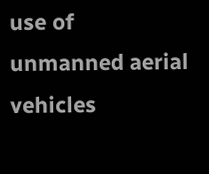use of unmanned aerial vehicles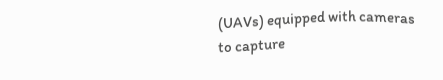(UAVs) equipped with cameras to capture